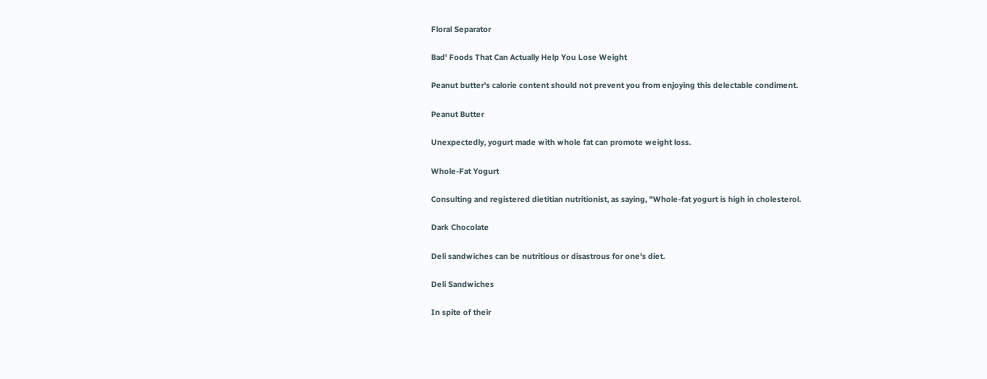Floral Separator

Bad' Foods That Can Actually Help You Lose Weight

Peanut butter's calorie content should not prevent you from enjoying this delectable condiment.

Peanut Butter

Unexpectedly, yogurt made with whole fat can promote weight loss.

Whole-Fat Yogurt

Consulting and registered dietitian nutritionist, as saying, "Whole-fat yogurt is high in cholesterol.

Dark Chocolate

Deli sandwiches can be nutritious or disastrous for one's diet.

Deli Sandwiches

In spite of their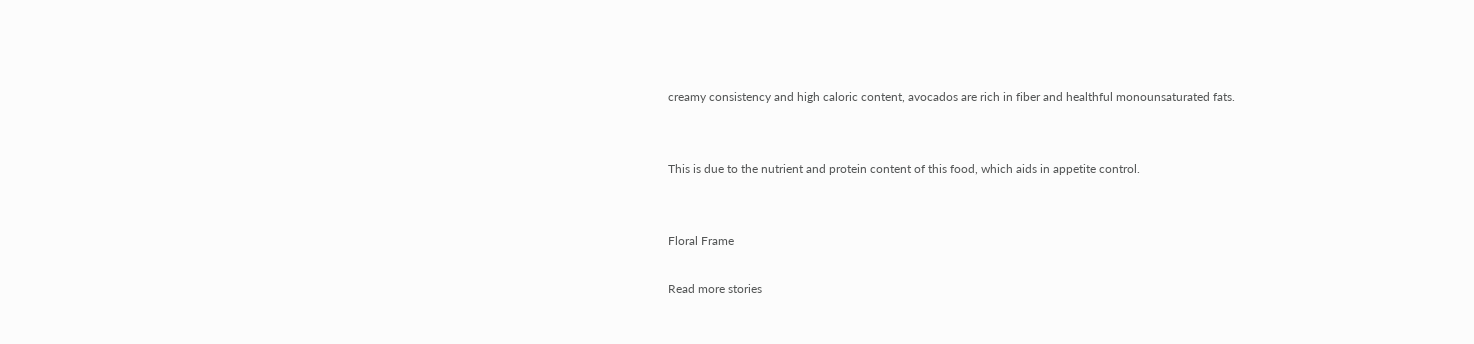creamy consistency and high caloric content, avocados are rich in fiber and healthful monounsaturated fats.


This is due to the nutrient and protein content of this food, which aids in appetite control.


Floral Frame

Read more stories